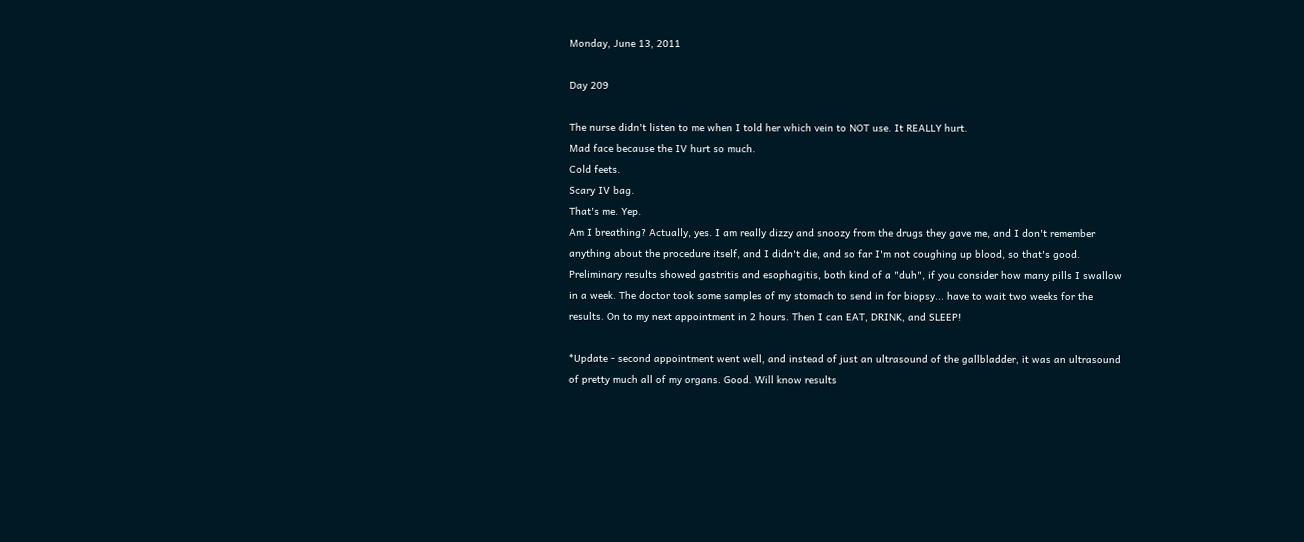Monday, June 13, 2011

Day 209

The nurse didn't listen to me when I told her which vein to NOT use. It REALLY hurt.
Mad face because the IV hurt so much.
Cold feets.
Scary IV bag.
That's me. Yep.
Am I breathing? Actually, yes. I am really dizzy and snoozy from the drugs they gave me, and I don't remember anything about the procedure itself, and I didn't die, and so far I'm not coughing up blood, so that's good.
Preliminary results showed gastritis and esophagitis, both kind of a "duh", if you consider how many pills I swallow in a week. The doctor took some samples of my stomach to send in for biopsy... have to wait two weeks for the results. On to my next appointment in 2 hours. Then I can EAT, DRINK, and SLEEP!

*Update - second appointment went well, and instead of just an ultrasound of the gallbladder, it was an ultrasound of pretty much all of my organs. Good. Will know results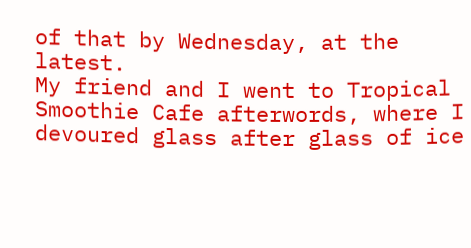of that by Wednesday, at the latest.
My friend and I went to Tropical Smoothie Cafe afterwords, where I devoured glass after glass of ice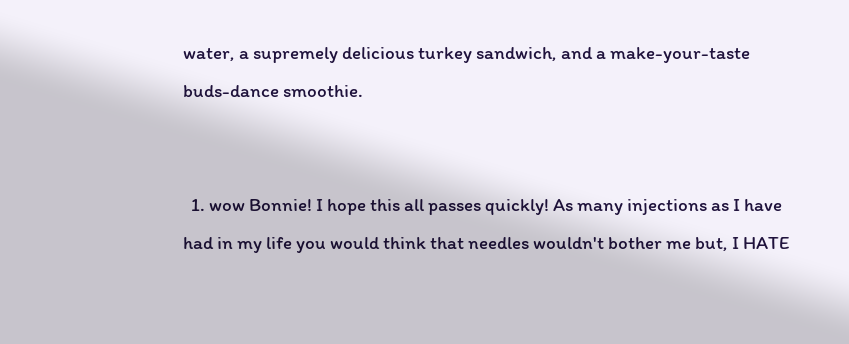water, a supremely delicious turkey sandwich, and a make-your-taste buds-dance smoothie.


  1. wow Bonnie! I hope this all passes quickly! As many injections as I have had in my life you would think that needles wouldn't bother me but, I HATE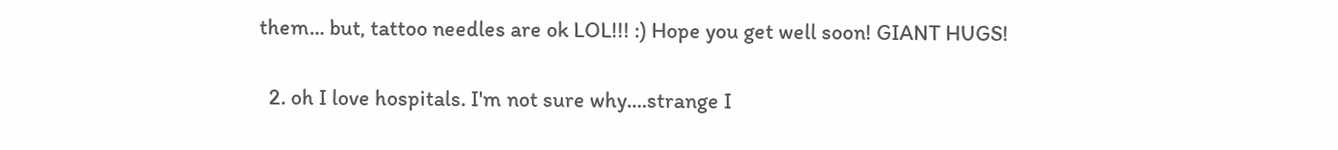them... but, tattoo needles are ok LOL!!! :) Hope you get well soon! GIANT HUGS!

  2. oh I love hospitals. I'm not sure why....strange I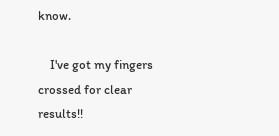know.

    I've got my fingers crossed for clear results!!